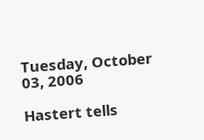Tuesday, October 03, 2006

Hastert tells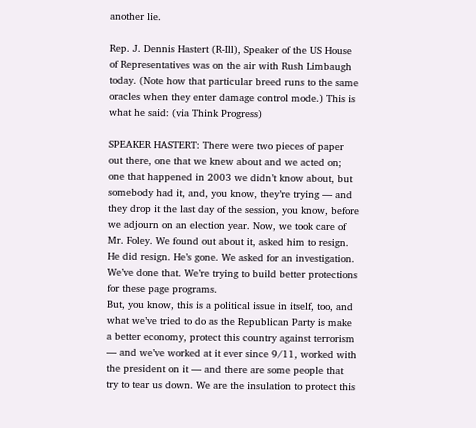another lie.

Rep. J. Dennis Hastert (R-Ill), Speaker of the US House of Representatives was on the air with Rush Limbaugh today. (Note how that particular breed runs to the same oracles when they enter damage control mode.) This is what he said: (via Think Progress)

SPEAKER HASTERT: There were two pieces of paper out there, one that we knew about and we acted on; one that happened in 2003 we didn’t know about, but somebody had it, and, you know, they’re trying — and they drop it the last day of the session, you know, before we adjourn on an election year. Now, we took care of Mr. Foley. We found out about it, asked him to resign. He did resign. He’s gone. We asked for an investigation. We’ve done that. We’re trying to build better protections for these page programs.
But, you know, this is a political issue in itself, too, and what we’ve tried to do as the Republican Party is make a better economy, protect this country against terrorism — and we’ve worked at it ever since 9/11, worked with the president on it — and there are some people that try to tear us down. We are the insulation to protect this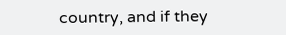country, and if they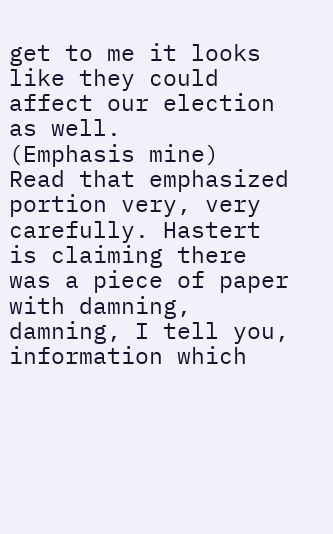get to me it looks like they could affect our election as well.
(Emphasis mine)
Read that emphasized portion very, very carefully. Hastert is claiming there was a piece of paper with damning, damning, I tell you, information which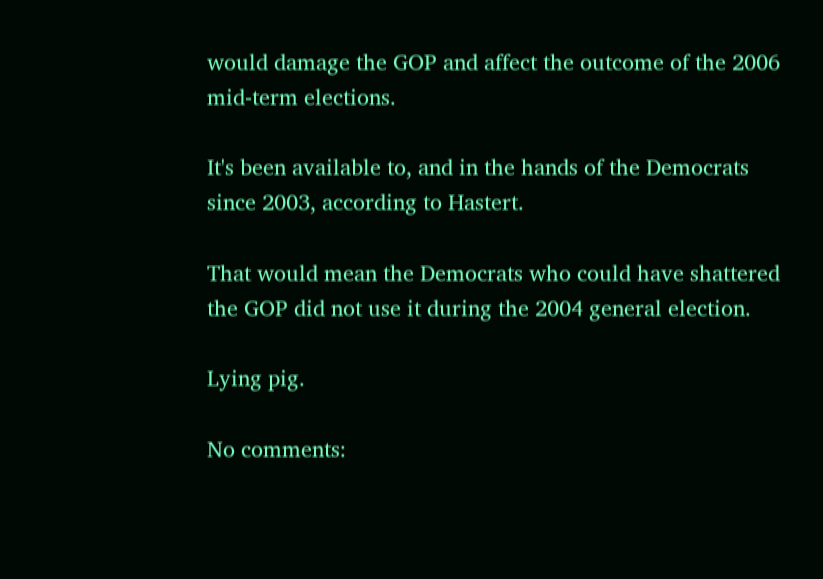would damage the GOP and affect the outcome of the 2006 mid-term elections.

It's been available to, and in the hands of the Democrats since 2003, according to Hastert.

That would mean the Democrats who could have shattered the GOP did not use it during the 2004 general election.

Lying pig.

No comments: